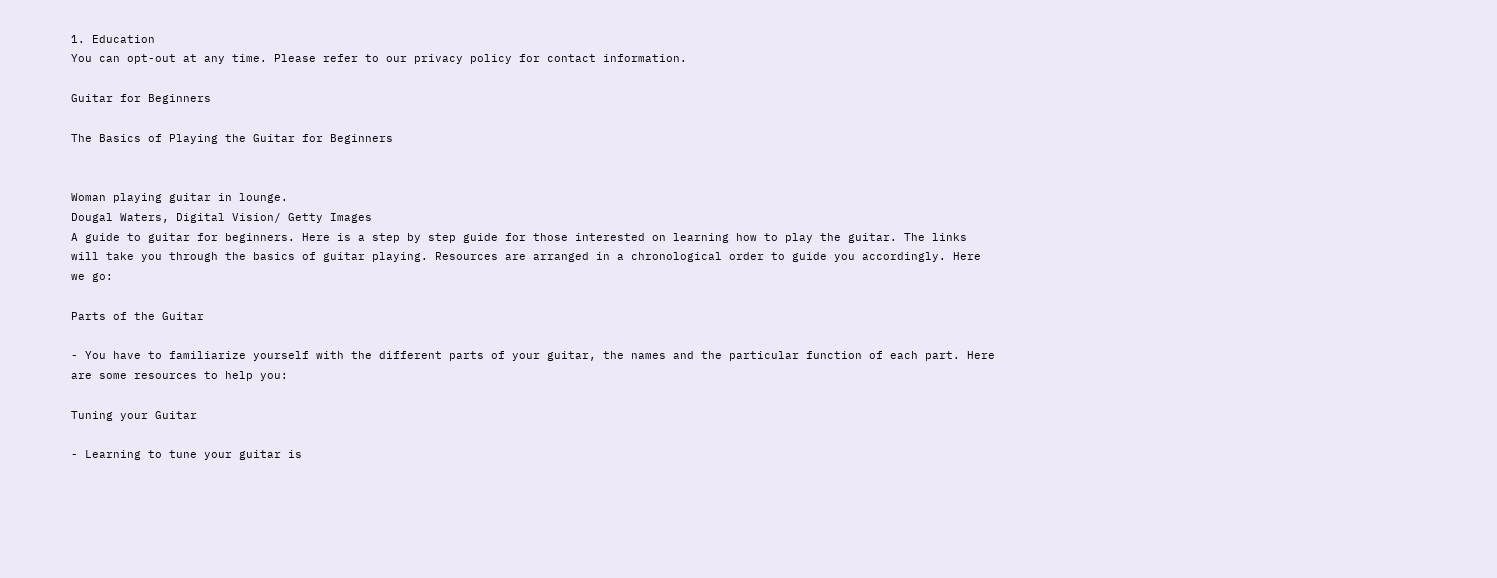1. Education
You can opt-out at any time. Please refer to our privacy policy for contact information.

Guitar for Beginners

The Basics of Playing the Guitar for Beginners


Woman playing guitar in lounge.
Dougal Waters, Digital Vision/ Getty Images
A guide to guitar for beginners. Here is a step by step guide for those interested on learning how to play the guitar. The links will take you through the basics of guitar playing. Resources are arranged in a chronological order to guide you accordingly. Here we go:

Parts of the Guitar

- You have to familiarize yourself with the different parts of your guitar, the names and the particular function of each part. Here are some resources to help you:

Tuning your Guitar

- Learning to tune your guitar is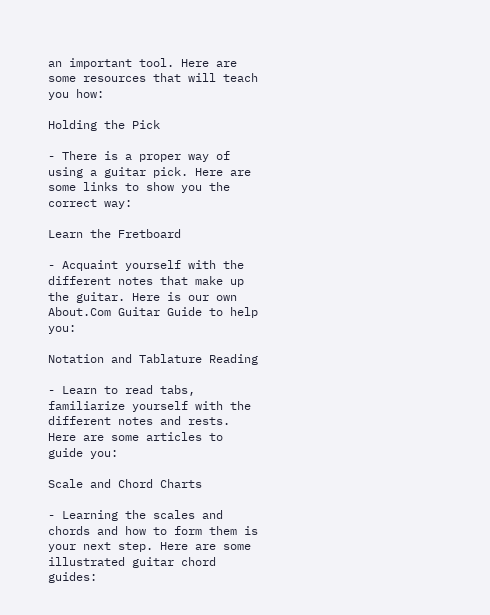an important tool. Here are some resources that will teach you how:

Holding the Pick

- There is a proper way of using a guitar pick. Here are some links to show you the correct way:

Learn the Fretboard

- Acquaint yourself with the different notes that make up the guitar. Here is our own About.Com Guitar Guide to help you:

Notation and Tablature Reading

- Learn to read tabs, familiarize yourself with the different notes and rests. Here are some articles to guide you:

Scale and Chord Charts

- Learning the scales and chords and how to form them is your next step. Here are some illustrated guitar chord guides: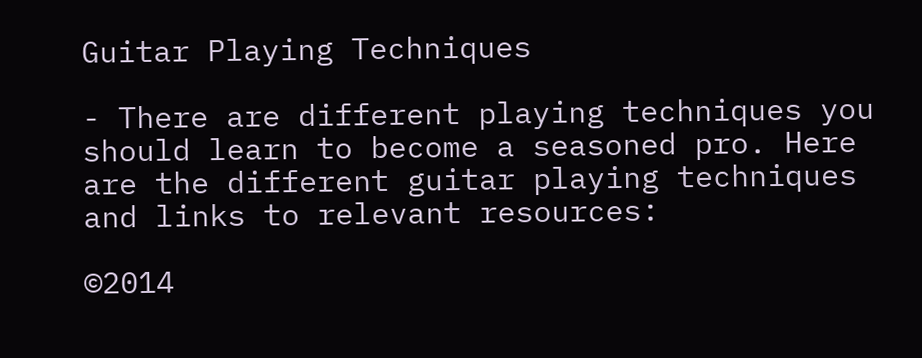Guitar Playing Techniques

- There are different playing techniques you should learn to become a seasoned pro. Here are the different guitar playing techniques and links to relevant resources:

©2014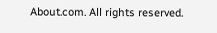About.com. All rights reserved.